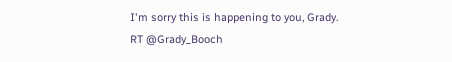I'm sorry this is happening to you, Grady.
RT @Grady_Booch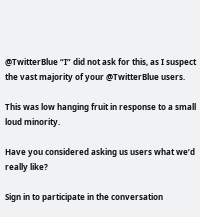@TwitterBlue “I” did not ask for this, as I suspect the vast majority of your @TwitterBlue users.

This was low hanging fruit in response to a small loud minority.

Have you considered asking us users what we’d really like?

Sign in to participate in the conversation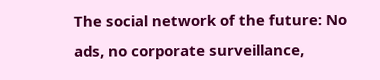The social network of the future: No ads, no corporate surveillance,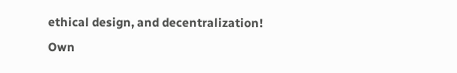ethical design, and decentralization! Own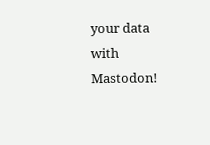your data with Mastodon!